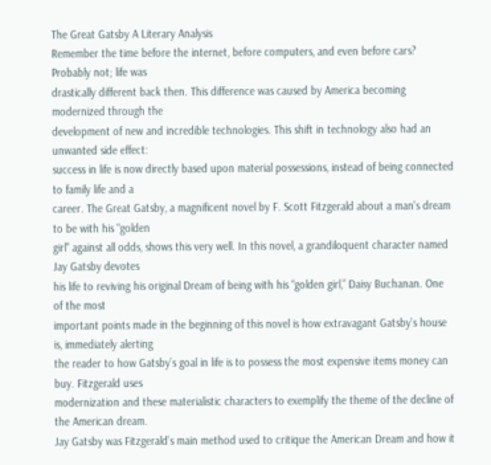The Great Gatsby A Literary Analysis
Remember the time before the internet, before computers, and even before cars? Probably not; life was
drastically different back then. This difference was caused by America becoming modernized through the
development of new and incredible technologies. This shift in technology also had an unwanted side effect:
success in life is now directly based upon material possessions, instead of being connected to family life and a
career. The Great Gatsby, a magnificent novel by F. Scott Fitzgerald about a man's dream to be with his "golden
girl" against all odds, shows this very well. In this novel, a grandiloquent character named Jay Gatsby devotes
his life to reviving his original Dream of being with his “golden girl,” Daisy Buchanan. One of the most
important points made in the beginning of this novel is how extravagant Gatsby’s house is, immediately alerting
the reader to how Gatsby’s goal in life is to possess the most expensive items money can buy. Fitzgerald uses
modernization and these materialistic characters to exemplify the theme of the decline of the American dream.
Jay Gatsby was Fitzgerald’s main method used to critique the American Dream and how it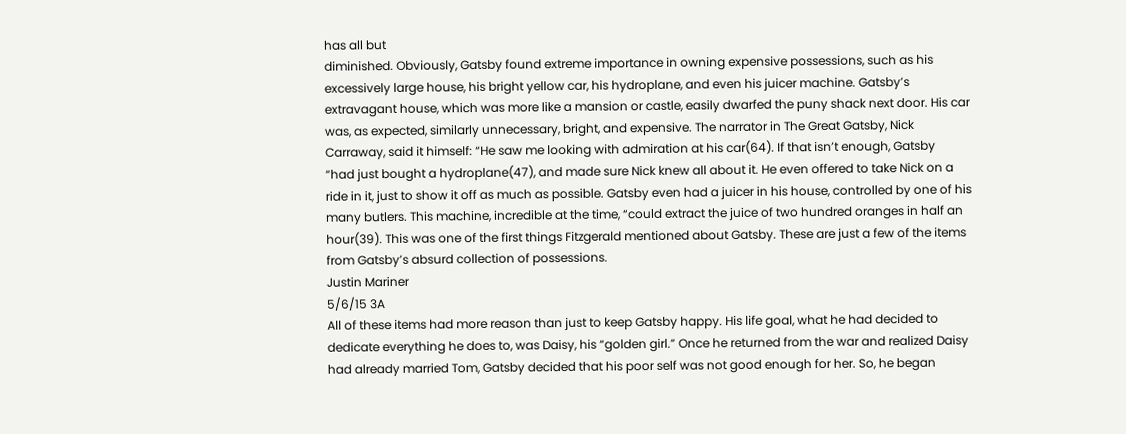has all but
diminished. Obviously, Gatsby found extreme importance in owning expensive possessions, such as his
excessively large house, his bright yellow car, his hydroplane, and even his juicer machine. Gatsby’s
extravagant house, which was more like a mansion or castle, easily dwarfed the puny shack next door. His car
was, as expected, similarly unnecessary, bright, and expensive. The narrator in The Great Gatsby, Nick
Carraway, said it himself: “He saw me looking with admiration at his car(64). If that isn’t enough, Gatsby
“had just bought a hydroplane(47), and made sure Nick knew all about it. He even offered to take Nick on a
ride in it, just to show it off as much as possible. Gatsby even had a juicer in his house, controlled by one of his
many butlers. This machine, incredible at the time, “could extract the juice of two hundred oranges in half an
hour(39). This was one of the first things Fitzgerald mentioned about Gatsby. These are just a few of the items
from Gatsby’s absurd collection of possessions.
Justin Mariner
5/6/15 3A
All of these items had more reason than just to keep Gatsby happy. His life goal, what he had decided to
dedicate everything he does to, was Daisy, his “golden girl.” Once he returned from the war and realized Daisy
had already married Tom, Gatsby decided that his poor self was not good enough for her. So, he began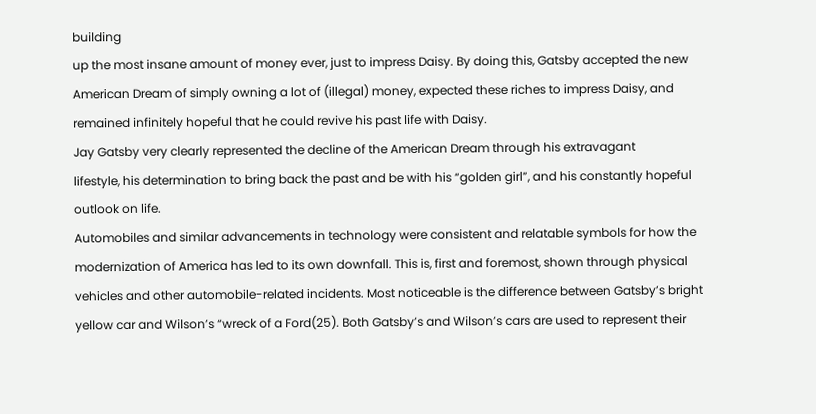building
up the most insane amount of money ever, just to impress Daisy. By doing this, Gatsby accepted the new
American Dream of simply owning a lot of (illegal) money, expected these riches to impress Daisy, and
remained infinitely hopeful that he could revive his past life with Daisy.
Jay Gatsby very clearly represented the decline of the American Dream through his extravagant
lifestyle, his determination to bring back the past and be with his “golden girl”, and his constantly hopeful
outlook on life.
Automobiles and similar advancements in technology were consistent and relatable symbols for how the
modernization of America has led to its own downfall. This is, first and foremost, shown through physical
vehicles and other automobile-related incidents. Most noticeable is the difference between Gatsby’s bright
yellow car and Wilson’s “wreck of a Ford(25). Both Gatsby’s and Wilson’s cars are used to represent their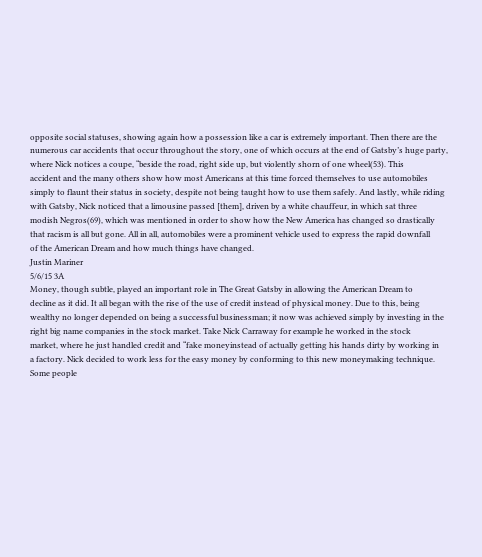opposite social statuses, showing again how a possession like a car is extremely important. Then there are the
numerous car accidents that occur throughout the story, one of which occurs at the end of Gatsby’s huge party,
where Nick notices a coupe, “beside the road, right side up, but violently shorn of one wheel(53). This
accident and the many others show how most Americans at this time forced themselves to use automobiles
simply to flaunt their status in society, despite not being taught how to use them safely. And lastly, while riding
with Gatsby, Nick noticed that a limousine passed [them], driven by a white chauffeur, in which sat three
modish Negros(69), which was mentioned in order to show how the New America has changed so drastically
that racism is all but gone. All in all, automobiles were a prominent vehicle used to express the rapid downfall
of the American Dream and how much things have changed.
Justin Mariner
5/6/15 3A
Money, though subtle, played an important role in The Great Gatsby in allowing the American Dream to
decline as it did. It all began with the rise of the use of credit instead of physical money. Due to this, being
wealthy no longer depended on being a successful businessman; it now was achieved simply by investing in the
right big name companies in the stock market. Take Nick Carraway for example he worked in the stock
market, where he just handled credit and “fake moneyinstead of actually getting his hands dirty by working in
a factory. Nick decided to work less for the easy money by conforming to this new moneymaking technique.
Some people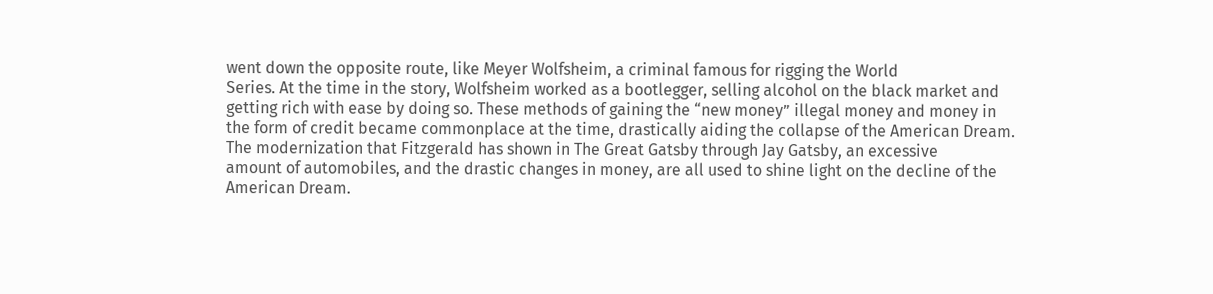went down the opposite route, like Meyer Wolfsheim, a criminal famous for rigging the World
Series. At the time in the story, Wolfsheim worked as a bootlegger, selling alcohol on the black market and
getting rich with ease by doing so. These methods of gaining the “new money” illegal money and money in
the form of credit became commonplace at the time, drastically aiding the collapse of the American Dream.
The modernization that Fitzgerald has shown in The Great Gatsby through Jay Gatsby, an excessive
amount of automobiles, and the drastic changes in money, are all used to shine light on the decline of the
American Dream.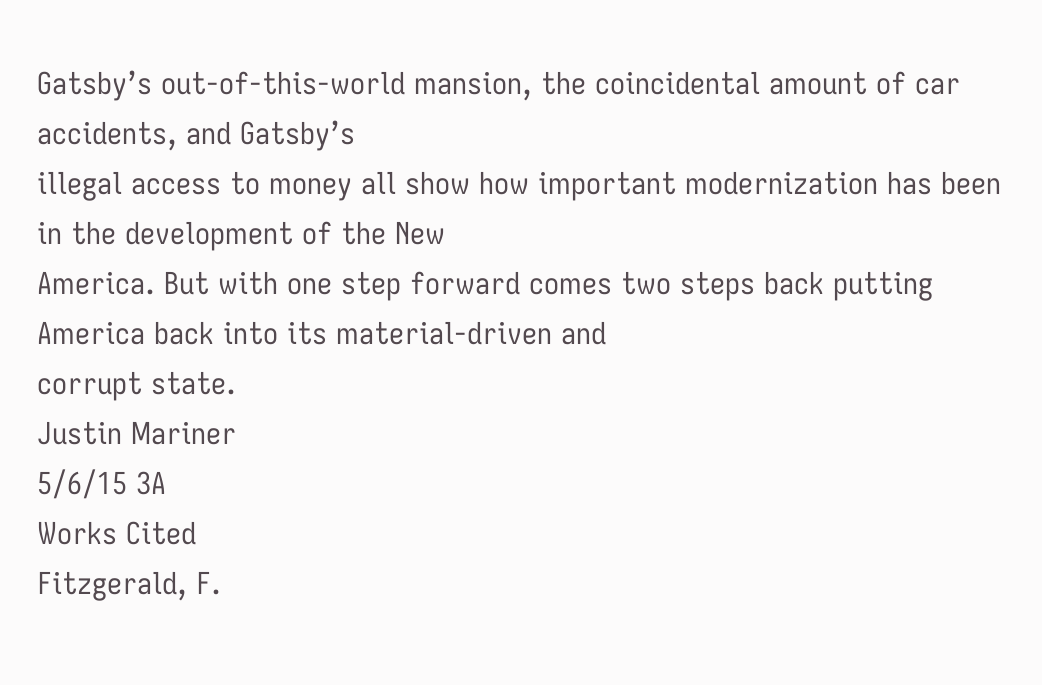Gatsby’s out-of-this-world mansion, the coincidental amount of car accidents, and Gatsby’s
illegal access to money all show how important modernization has been in the development of the New
America. But with one step forward comes two steps back putting America back into its material-driven and
corrupt state.
Justin Mariner
5/6/15 3A
Works Cited
Fitzgerald, F.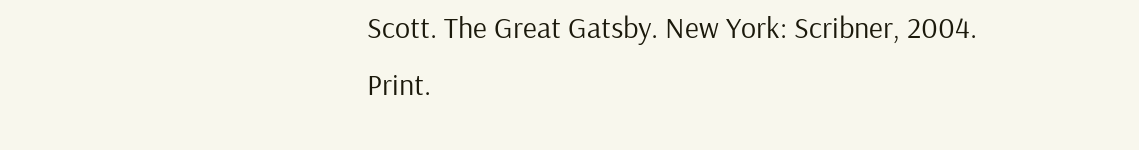Scott. The Great Gatsby. New York: Scribner, 2004. Print.